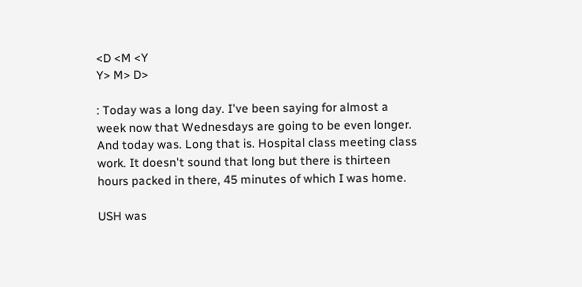<D <M <Y
Y> M> D>

: Today was a long day. I've been saying for almost a week now that Wednesdays are going to be even longer. And today was. Long that is. Hospital class meeting class work. It doesn't sound that long but there is thirteen hours packed in there, 45 minutes of which I was home.

USH was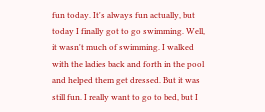fun today. It's always fun actually, but today I finally got to go swimming. Well, it wasn't much of swimming. I walked with the ladies back and forth in the pool and helped them get dressed. But it was still fun. I really want to go to bed, but I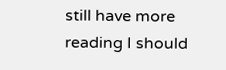still have more reading I should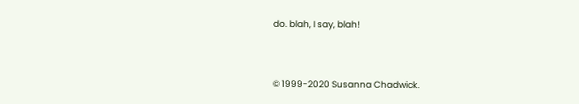do. blah, I say, blah!


© 1999-2020 Susanna Chadwick.